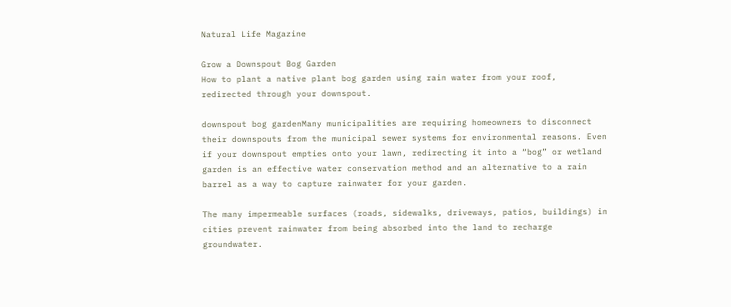Natural Life Magazine

Grow a Downspout Bog Garden
How to plant a native plant bog garden using rain water from your roof, redirected through your downspout.

downspout bog gardenMany municipalities are requiring homeowners to disconnect their downspouts from the municipal sewer systems for environmental reasons. Even if your downspout empties onto your lawn, redirecting it into a “bog” or wetland garden is an effective water conservation method and an alternative to a rain barrel as a way to capture rainwater for your garden.

The many impermeable surfaces (roads, sidewalks, driveways, patios, buildings) in cities prevent rainwater from being absorbed into the land to recharge groundwater.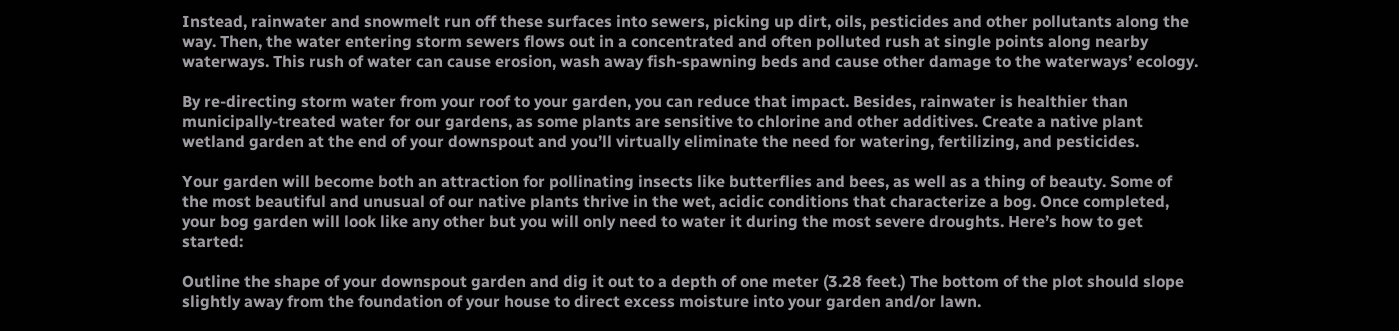Instead, rainwater and snowmelt run off these surfaces into sewers, picking up dirt, oils, pesticides and other pollutants along the way. Then, the water entering storm sewers flows out in a concentrated and often polluted rush at single points along nearby waterways. This rush of water can cause erosion, wash away fish-spawning beds and cause other damage to the waterways’ ecology.

By re-directing storm water from your roof to your garden, you can reduce that impact. Besides, rainwater is healthier than municipally-treated water for our gardens, as some plants are sensitive to chlorine and other additives. Create a native plant wetland garden at the end of your downspout and you’ll virtually eliminate the need for watering, fertilizing, and pesticides.

Your garden will become both an attraction for pollinating insects like butterflies and bees, as well as a thing of beauty. Some of the most beautiful and unusual of our native plants thrive in the wet, acidic conditions that characterize a bog. Once completed, your bog garden will look like any other but you will only need to water it during the most severe droughts. Here’s how to get started:

Outline the shape of your downspout garden and dig it out to a depth of one meter (3.28 feet.) The bottom of the plot should slope slightly away from the foundation of your house to direct excess moisture into your garden and/or lawn.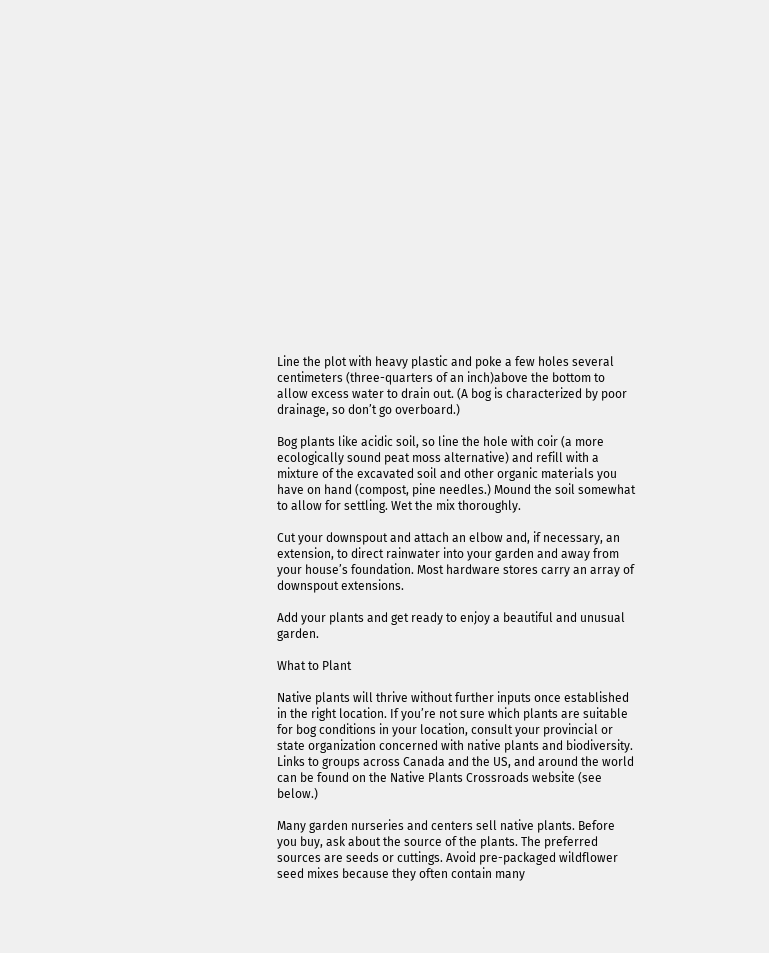Line the plot with heavy plastic and poke a few holes several centimeters (three-quarters of an inch)above the bottom to allow excess water to drain out. (A bog is characterized by poor drainage, so don’t go overboard.)

Bog plants like acidic soil, so line the hole with coir (a more ecologically sound peat moss alternative) and refill with a mixture of the excavated soil and other organic materials you have on hand (compost, pine needles.) Mound the soil somewhat to allow for settling. Wet the mix thoroughly.

Cut your downspout and attach an elbow and, if necessary, an extension, to direct rainwater into your garden and away from your house’s foundation. Most hardware stores carry an array of downspout extensions.

Add your plants and get ready to enjoy a beautiful and unusual garden.

What to Plant

Native plants will thrive without further inputs once established in the right location. If you’re not sure which plants are suitable for bog conditions in your location, consult your provincial or state organization concerned with native plants and biodiversity. Links to groups across Canada and the US, and around the world can be found on the Native Plants Crossroads website (see below.)

Many garden nurseries and centers sell native plants. Before you buy, ask about the source of the plants. The preferred sources are seeds or cuttings. Avoid pre-packaged wildflower seed mixes because they often contain many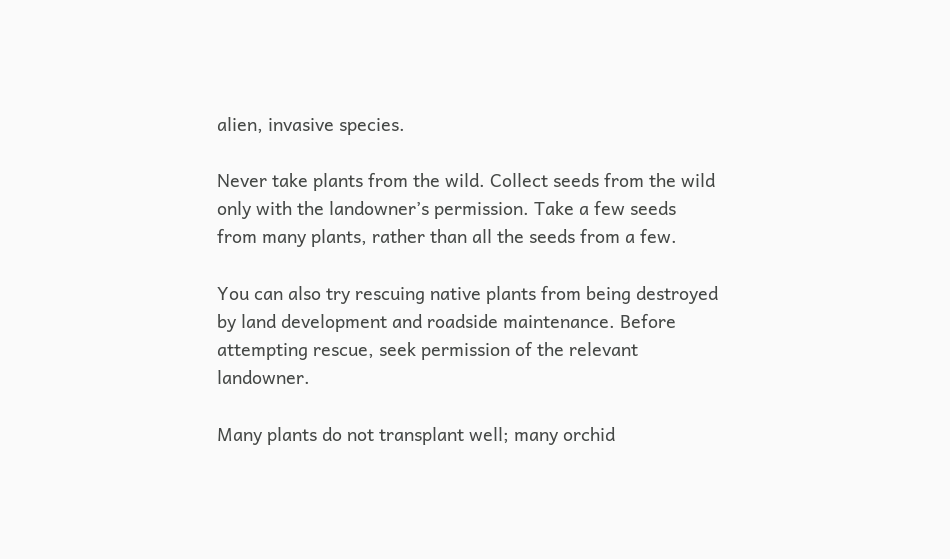alien, invasive species.

Never take plants from the wild. Collect seeds from the wild only with the landowner’s permission. Take a few seeds from many plants, rather than all the seeds from a few.

You can also try rescuing native plants from being destroyed by land development and roadside maintenance. Before attempting rescue, seek permission of the relevant landowner.

Many plants do not transplant well; many orchid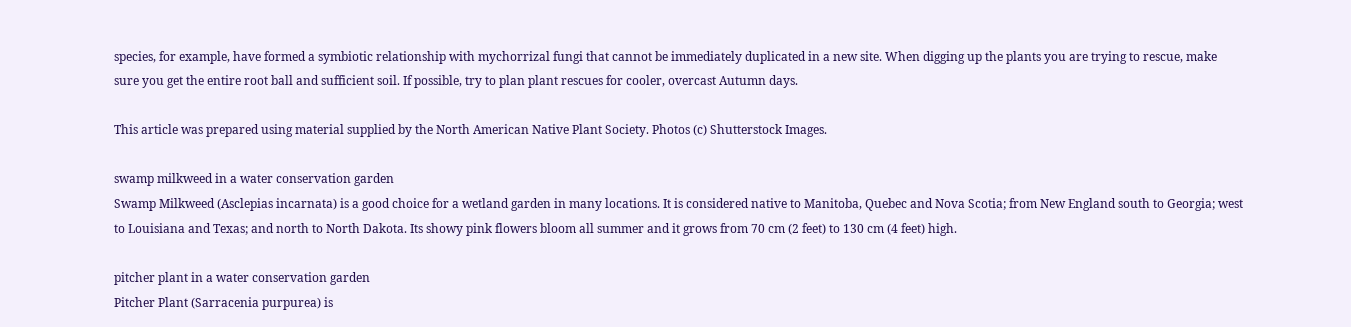species, for example, have formed a symbiotic relationship with mychorrizal fungi that cannot be immediately duplicated in a new site. When digging up the plants you are trying to rescue, make sure you get the entire root ball and sufficient soil. If possible, try to plan plant rescues for cooler, overcast Autumn days.

This article was prepared using material supplied by the North American Native Plant Society. Photos (c) Shutterstock Images.

swamp milkweed in a water conservation garden
Swamp Milkweed (Asclepias incarnata) is a good choice for a wetland garden in many locations. It is considered native to Manitoba, Quebec and Nova Scotia; from New England south to Georgia; west to Louisiana and Texas; and north to North Dakota. Its showy pink flowers bloom all summer and it grows from 70 cm (2 feet) to 130 cm (4 feet) high.

pitcher plant in a water conservation garden
Pitcher Plant (Sarracenia purpurea) is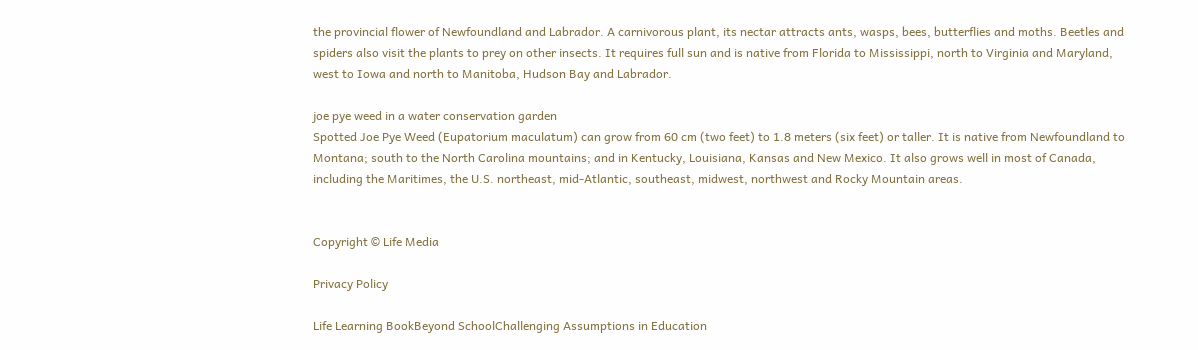the provincial flower of Newfoundland and Labrador. A carnivorous plant, its nectar attracts ants, wasps, bees, butterflies and moths. Beetles and spiders also visit the plants to prey on other insects. It requires full sun and is native from Florida to Mississippi, north to Virginia and Maryland, west to Iowa and north to Manitoba, Hudson Bay and Labrador.

joe pye weed in a water conservation garden
Spotted Joe Pye Weed (Eupatorium maculatum) can grow from 60 cm (two feet) to 1.8 meters (six feet) or taller. It is native from Newfoundland to Montana; south to the North Carolina mountains; and in Kentucky, Louisiana, Kansas and New Mexico. It also grows well in most of Canada, including the Maritimes, the U.S. northeast, mid-Atlantic, southeast, midwest, northwest and Rocky Mountain areas.


Copyright © Life Media

Privacy Policy

Life Learning BookBeyond SchoolChallenging Assumptions in Education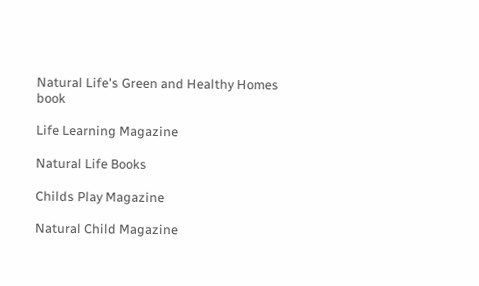Natural Life's Green and Healthy Homes book

Life Learning Magazine

Natural Life Books

Childs Play Magazine

Natural Child Magazine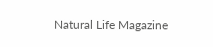Natural Life Magazine